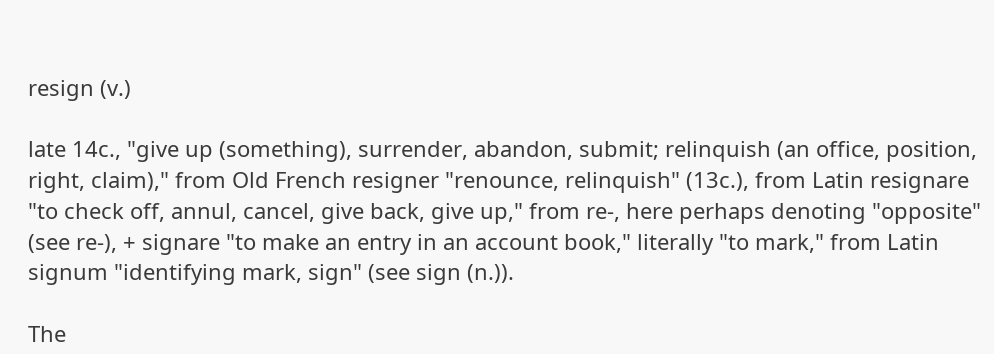resign (v.)

late 14c., "give up (something), surrender, abandon, submit; relinquish (an office, position, right, claim)," from Old French resigner "renounce, relinquish" (13c.), from Latin resignare "to check off, annul, cancel, give back, give up," from re-, here perhaps denoting "opposite" (see re-), + signare "to make an entry in an account book," literally "to mark," from Latin signum "identifying mark, sign" (see sign (n.)).

The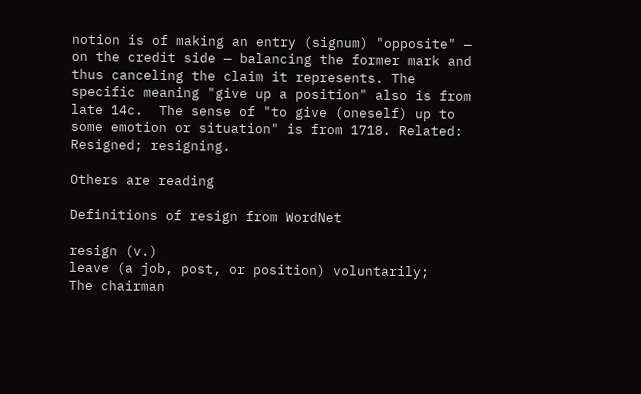notion is of making an entry (signum) "opposite" — on the credit side — balancing the former mark and thus canceling the claim it represents. The specific meaning "give up a position" also is from late 14c.  The sense of "to give (oneself) up to some emotion or situation" is from 1718. Related: Resigned; resigning.

Others are reading

Definitions of resign from WordNet

resign (v.)
leave (a job, post, or position) voluntarily;
The chairman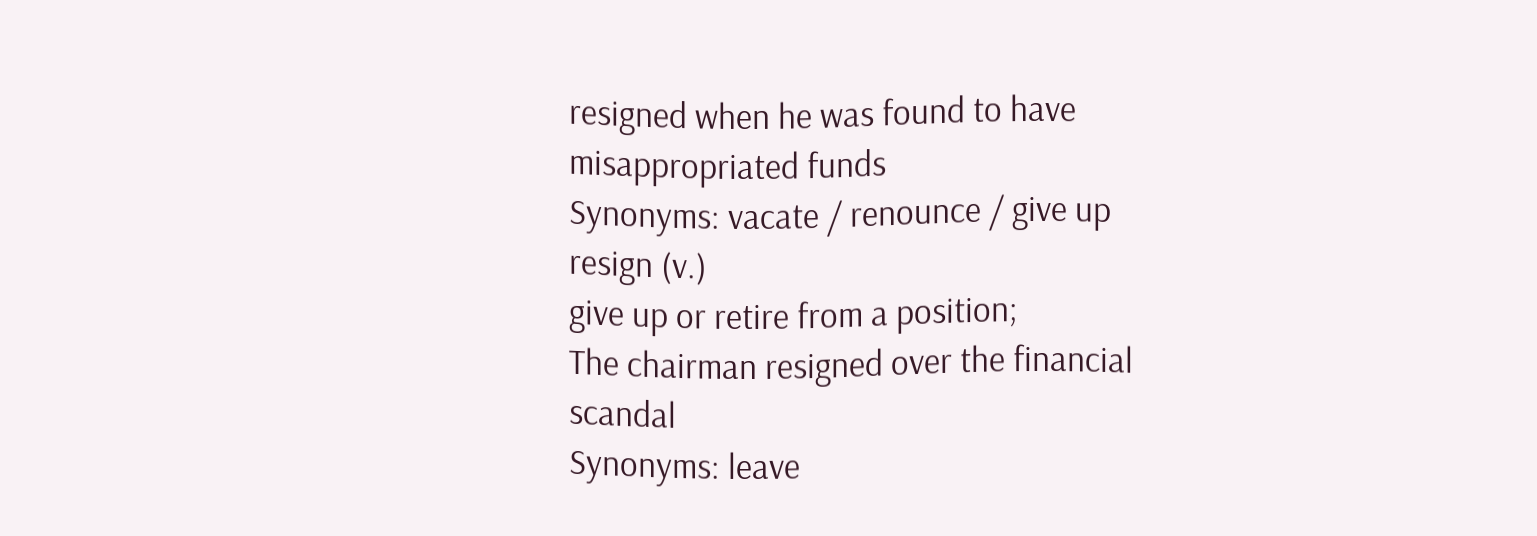resigned when he was found to have misappropriated funds
Synonyms: vacate / renounce / give up
resign (v.)
give up or retire from a position;
The chairman resigned over the financial scandal
Synonyms: leave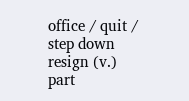office / quit / step down
resign (v.)
part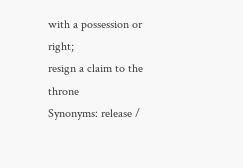with a possession or right;
resign a claim to the throne
Synonyms: release /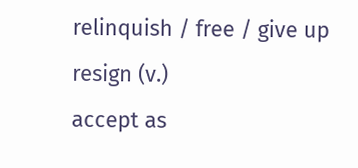relinquish / free / give up
resign (v.)
accept as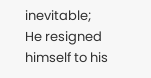inevitable;
He resigned himself to his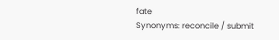fate
Synonyms: reconcile / submit